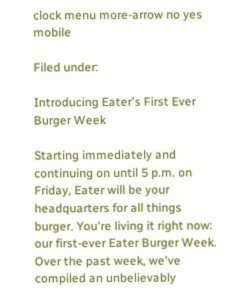clock menu more-arrow no yes mobile

Filed under:

Introducing Eater's First Ever Burger Week

Starting immediately and continuing on until 5 p.m. on Friday, Eater will be your headquarters for all things burger. You're living it right now: our first-ever Eater Burger Week. Over the past week, we've compiled an unbelievably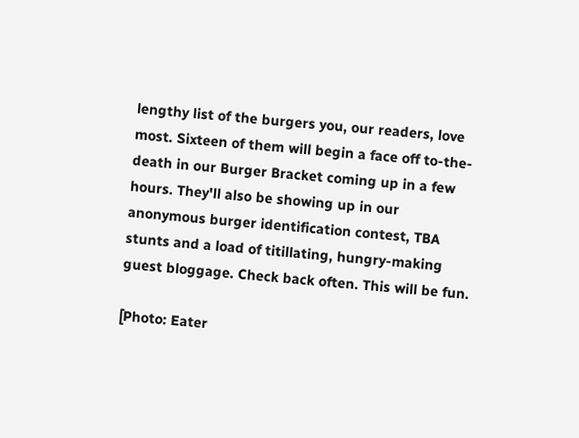lengthy list of the burgers you, our readers, love most. Sixteen of them will begin a face off to-the-death in our Burger Bracket coming up in a few hours. They'll also be showing up in our anonymous burger identification contest, TBA stunts and a load of titillating, hungry-making guest bloggage. Check back often. This will be fun.

[Photo: Eater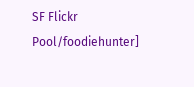SF Flickr Pool/foodiehunter]